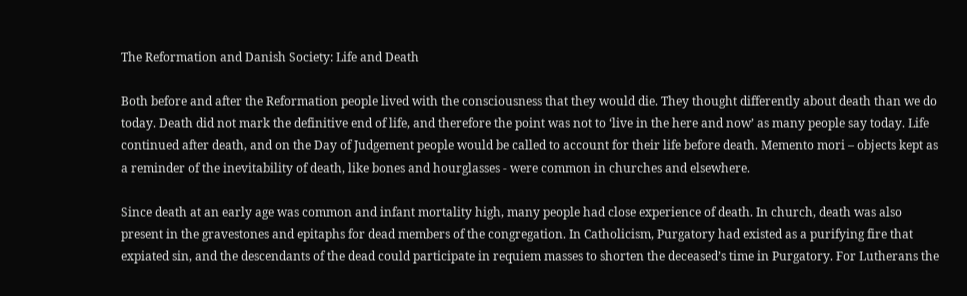The Reformation and Danish Society: Life and Death

Both before and after the Reformation people lived with the consciousness that they would die. They thought differently about death than we do today. Death did not mark the definitive end of life, and therefore the point was not to ‘live in the here and now’ as many people say today. Life continued after death, and on the Day of Judgement people would be called to account for their life before death. Memento mori – objects kept as a reminder of the inevitability of death, like bones and hourglasses - were common in churches and elsewhere.

Since death at an early age was common and infant mortality high, many people had close experience of death. In church, death was also present in the gravestones and epitaphs for dead members of the congregation. In Catholicism, Purgatory had existed as a purifying fire that expiated sin, and the descendants of the dead could participate in requiem masses to shorten the deceased’s time in Purgatory. For Lutherans the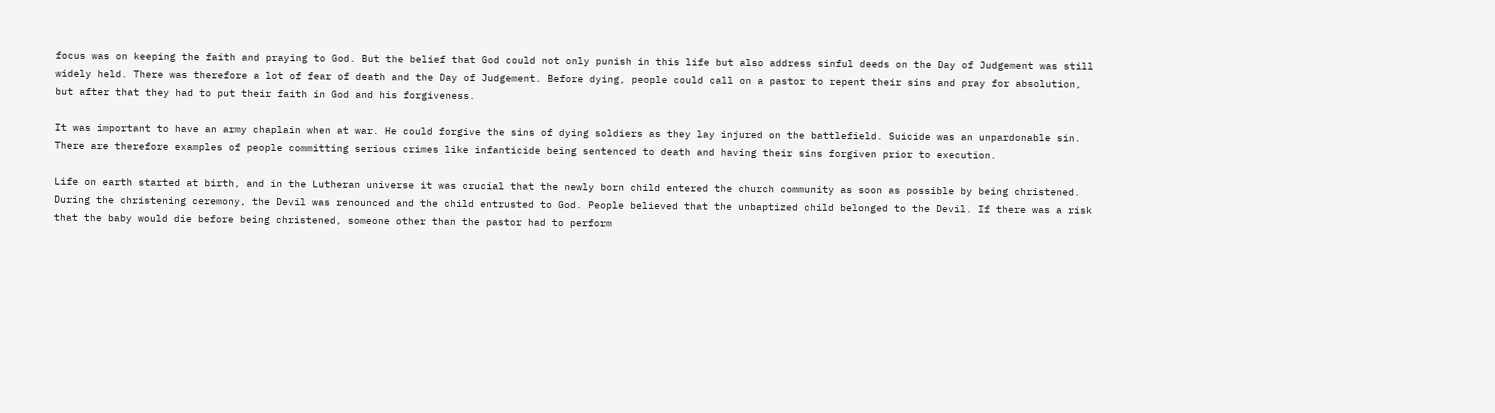focus was on keeping the faith and praying to God. But the belief that God could not only punish in this life but also address sinful deeds on the Day of Judgement was still widely held. There was therefore a lot of fear of death and the Day of Judgement. Before dying, people could call on a pastor to repent their sins and pray for absolution, but after that they had to put their faith in God and his forgiveness.

It was important to have an army chaplain when at war. He could forgive the sins of dying soldiers as they lay injured on the battlefield. Suicide was an unpardonable sin. There are therefore examples of people committing serious crimes like infanticide being sentenced to death and having their sins forgiven prior to execution.

Life on earth started at birth, and in the Lutheran universe it was crucial that the newly born child entered the church community as soon as possible by being christened. During the christening ceremony, the Devil was renounced and the child entrusted to God. People believed that the unbaptized child belonged to the Devil. If there was a risk that the baby would die before being christened, someone other than the pastor had to perform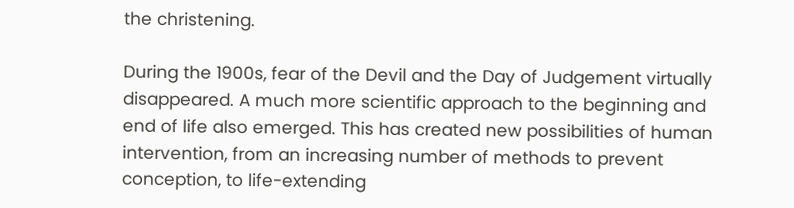the christening.

During the 1900s, fear of the Devil and the Day of Judgement virtually disappeared. A much more scientific approach to the beginning and end of life also emerged. This has created new possibilities of human intervention, from an increasing number of methods to prevent conception, to life-extending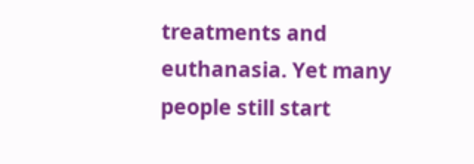treatments and euthanasia. Yet many people still start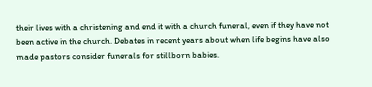their lives with a christening and end it with a church funeral, even if they have not been active in the church. Debates in recent years about when life begins have also made pastors consider funerals for stillborn babies.